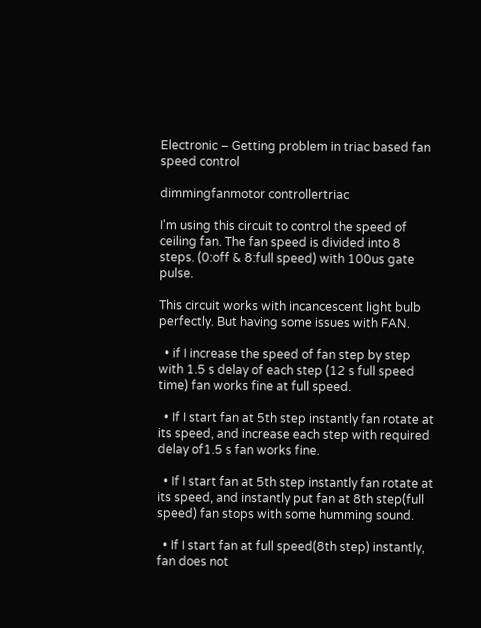Electronic – Getting problem in triac based fan speed control

dimmingfanmotor controllertriac

I'm using this circuit to control the speed of ceiling fan. The fan speed is divided into 8 steps. (0:off & 8:full speed) with 100us gate pulse.

This circuit works with incancescent light bulb perfectly. But having some issues with FAN.

  • if I increase the speed of fan step by step with 1.5 s delay of each step (12 s full speed time) fan works fine at full speed.

  • If I start fan at 5th step instantly fan rotate at its speed, and increase each step with required delay of1.5 s fan works fine.

  • If I start fan at 5th step instantly fan rotate at its speed, and instantly put fan at 8th step(full speed) fan stops with some humming sound.

  • If I start fan at full speed(8th step) instantly, fan does not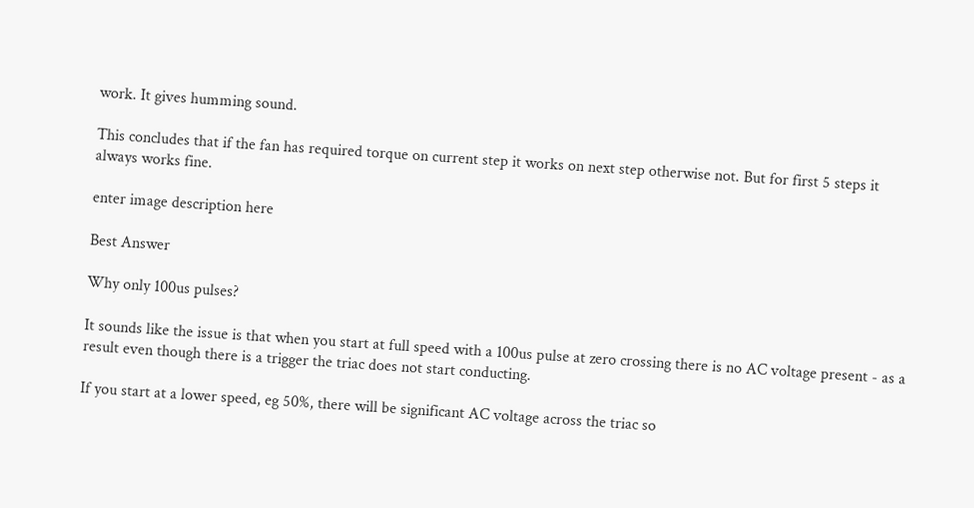work. It gives humming sound.

This concludes that if the fan has required torque on current step it works on next step otherwise not. But for first 5 steps it always works fine.

enter image description here

Best Answer

Why only 100us pulses?

It sounds like the issue is that when you start at full speed with a 100us pulse at zero crossing there is no AC voltage present - as a result even though there is a trigger the triac does not start conducting.

If you start at a lower speed, eg 50%, there will be significant AC voltage across the triac so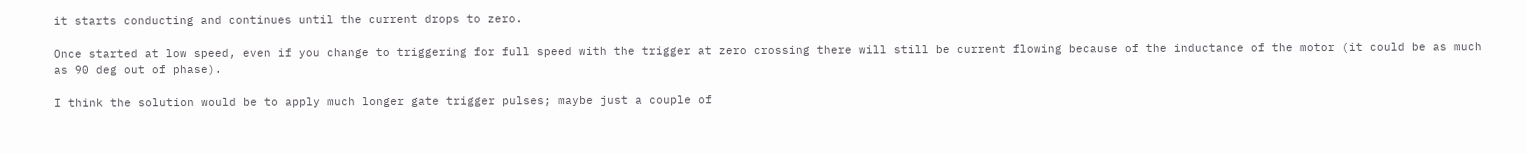it starts conducting and continues until the current drops to zero.

Once started at low speed, even if you change to triggering for full speed with the trigger at zero crossing there will still be current flowing because of the inductance of the motor (it could be as much as 90 deg out of phase).

I think the solution would be to apply much longer gate trigger pulses; maybe just a couple of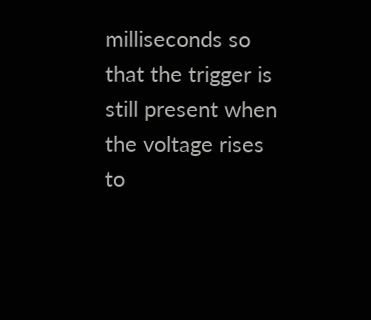milliseconds so that the trigger is still present when the voltage rises to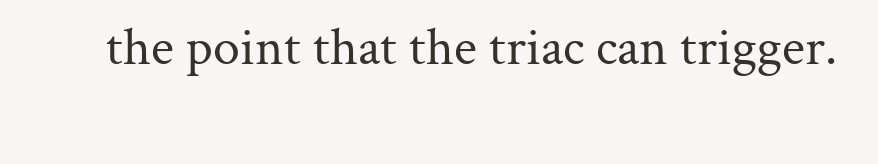the point that the triac can trigger.